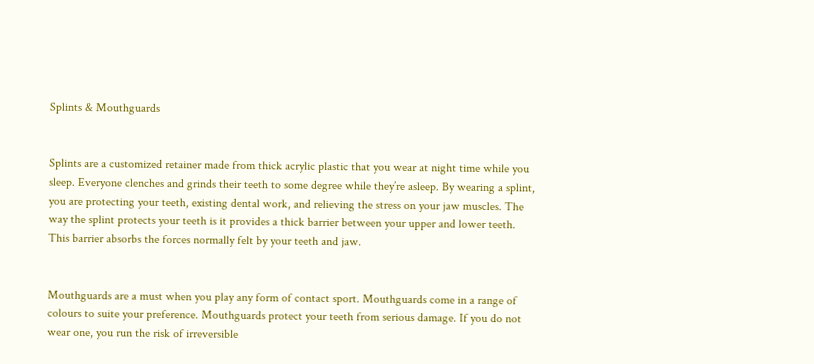Splints & Mouthguards


Splints are a customized retainer made from thick acrylic plastic that you wear at night time while you sleep. Everyone clenches and grinds their teeth to some degree while they’re asleep. By wearing a splint, you are protecting your teeth, existing dental work, and relieving the stress on your jaw muscles. The way the splint protects your teeth is it provides a thick barrier between your upper and lower teeth. This barrier absorbs the forces normally felt by your teeth and jaw.


Mouthguards are a must when you play any form of contact sport. Mouthguards come in a range of colours to suite your preference. Mouthguards protect your teeth from serious damage. If you do not wear one, you run the risk of irreversible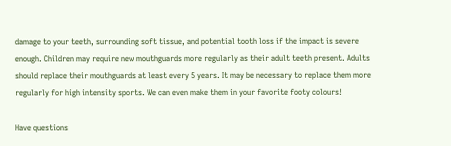damage to your teeth, surrounding soft tissue, and potential tooth loss if the impact is severe enough. Children may require new mouthguards more regularly as their adult teeth present. Adults should replace their mouthguards at least every 5 years. It may be necessary to replace them more regularly for high intensity sports. We can even make them in your favorite footy colours!

Have questions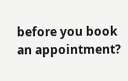before you book an appointment?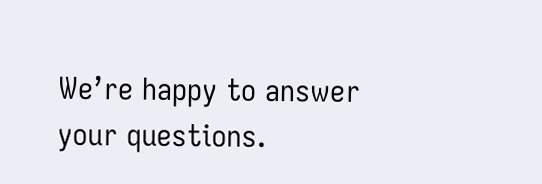We’re happy to answer your questions.